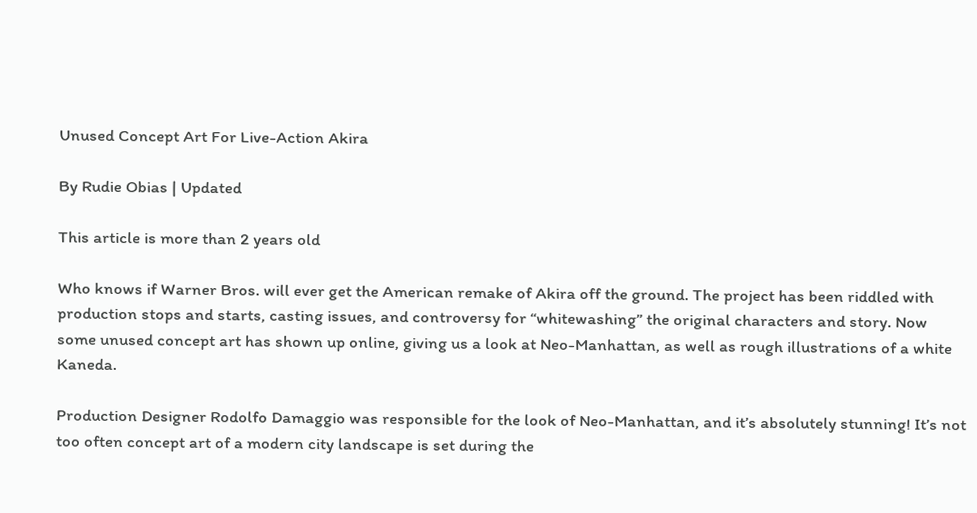Unused Concept Art For Live-Action Akira

By Rudie Obias | Updated

This article is more than 2 years old

Who knows if Warner Bros. will ever get the American remake of Akira off the ground. The project has been riddled with production stops and starts, casting issues, and controversy for “whitewashing” the original characters and story. Now some unused concept art has shown up online, giving us a look at Neo-Manhattan, as well as rough illustrations of a white Kaneda.

Production Designer Rodolfo Damaggio was responsible for the look of Neo-Manhattan, and it’s absolutely stunning! It’s not too often concept art of a modern city landscape is set during the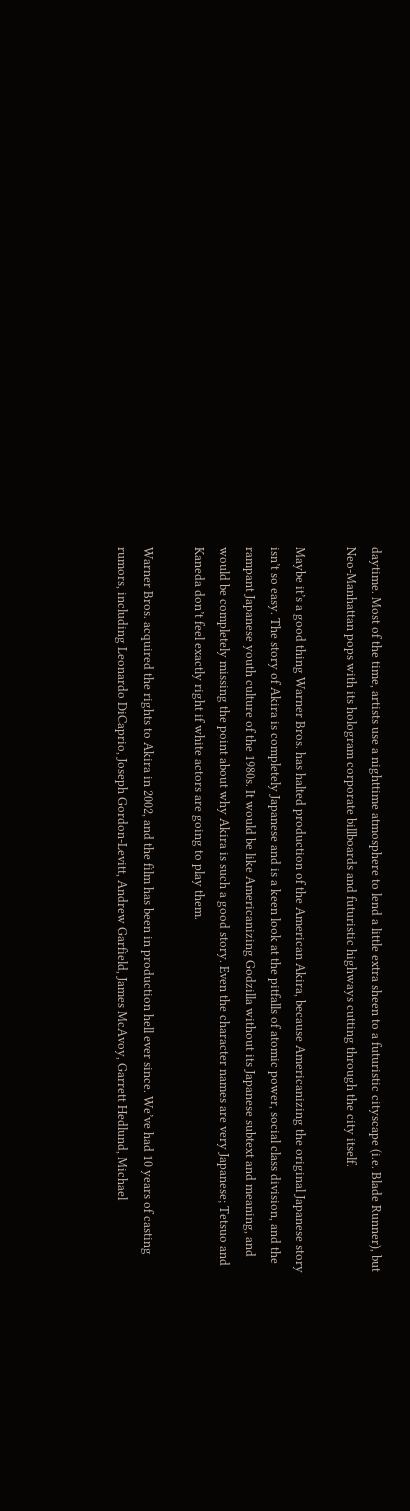daytime. Most of the time, artists use a nighttime atmosphere to lend a little extra sheen to a futuristic cityscape (i.e. Blade Runner), but Neo-Manhattan pops with its hologram corporate billboards and futuristic highways cutting through the city itself.

Maybe it’s a good thing Warner Bros. has halted production of the American Akira, because Americanizing the original Japanese story isn’t so easy. The story of Akira is completely Japanese and is a keen look at the pitfalls of atomic power, social class division, and the rampant Japanese youth culture of the 1980s. It would be like Americanizing Godzilla without its Japanese subtext and meaning, and would be completely missing the point about why Akira is such a good story. Even the character names are very Japanese; Tetsuo and Kaneda don’t feel exactly right if white actors are going to play them.

Warner Bros. acquired the rights to Akira in 2002, and the film has been in production hell ever since. We’ve had 10 years of casting rumors, including Leonardo DiCaprio, Joseph Gordon-Levitt, Andrew Garfield, James McAvoy, Garrett Hedlund, Michael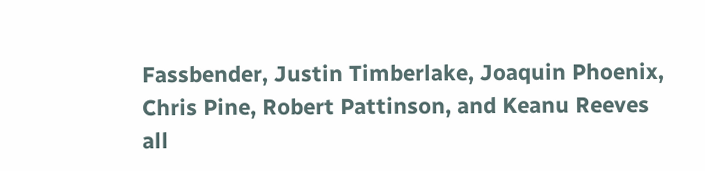Fassbender, Justin Timberlake, Joaquin Phoenix, Chris Pine, Robert Pattinson, and Keanu Reeves all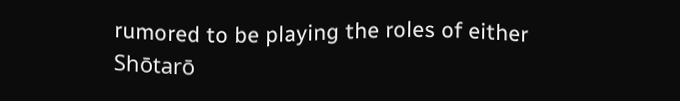rumored to be playing the roles of either Shōtarō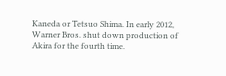Kaneda or Tetsuo Shima. In early 2012, Warner Bros. shut down production of Akira for the fourth time.